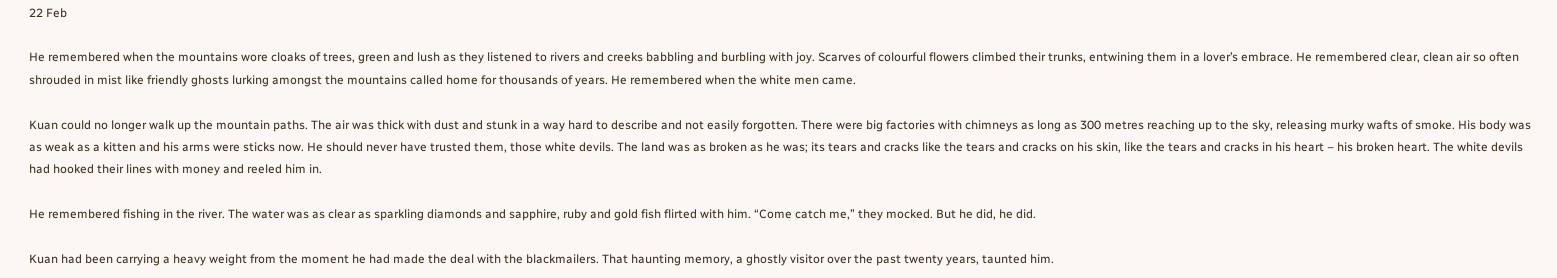22 Feb

He remembered when the mountains wore cloaks of trees, green and lush as they listened to rivers and creeks babbling and burbling with joy. Scarves of colourful flowers climbed their trunks, entwining them in a lover’s embrace. He remembered clear, clean air so often shrouded in mist like friendly ghosts lurking amongst the mountains called home for thousands of years. He remembered when the white men came.

Kuan could no longer walk up the mountain paths. The air was thick with dust and stunk in a way hard to describe and not easily forgotten. There were big factories with chimneys as long as 300 metres reaching up to the sky, releasing murky wafts of smoke. His body was as weak as a kitten and his arms were sticks now. He should never have trusted them, those white devils. The land was as broken as he was; its tears and cracks like the tears and cracks on his skin, like the tears and cracks in his heart – his broken heart. The white devils had hooked their lines with money and reeled him in.

He remembered fishing in the river. The water was as clear as sparkling diamonds and sapphire, ruby and gold fish flirted with him. “Come catch me,” they mocked. But he did, he did.

Kuan had been carrying a heavy weight from the moment he had made the deal with the blackmailers. That haunting memory, a ghostly visitor over the past twenty years, taunted him.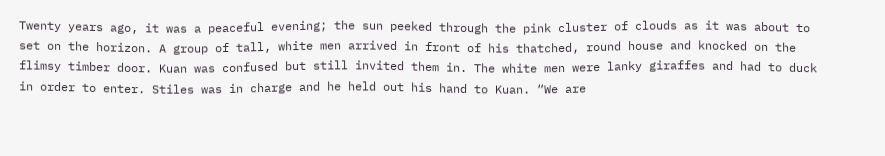Twenty years ago, it was a peaceful evening; the sun peeked through the pink cluster of clouds as it was about to set on the horizon. A group of tall, white men arrived in front of his thatched, round house and knocked on the flimsy timber door. Kuan was confused but still invited them in. The white men were lanky giraffes and had to duck in order to enter. Stiles was in charge and he held out his hand to Kuan. “We are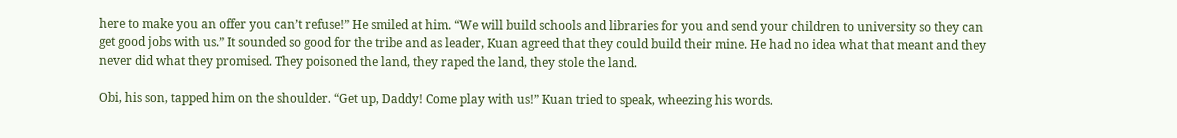here to make you an offer you can’t refuse!” He smiled at him. “We will build schools and libraries for you and send your children to university so they can get good jobs with us.” It sounded so good for the tribe and as leader, Kuan agreed that they could build their mine. He had no idea what that meant and they never did what they promised. They poisoned the land, they raped the land, they stole the land.

Obi, his son, tapped him on the shoulder. “Get up, Daddy! Come play with us!” Kuan tried to speak, wheezing his words.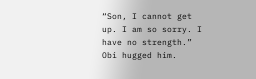“Son, I cannot get up. I am so sorry. I have no strength.” Obi hugged him.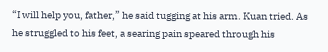“I will help you, father,” he said tugging at his arm. Kuan tried. As he struggled to his feet, a searing pain speared through his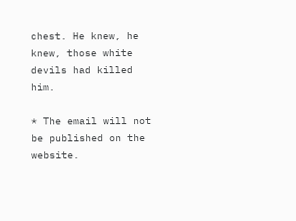chest. He knew, he knew, those white devils had killed him.

* The email will not be published on the website.